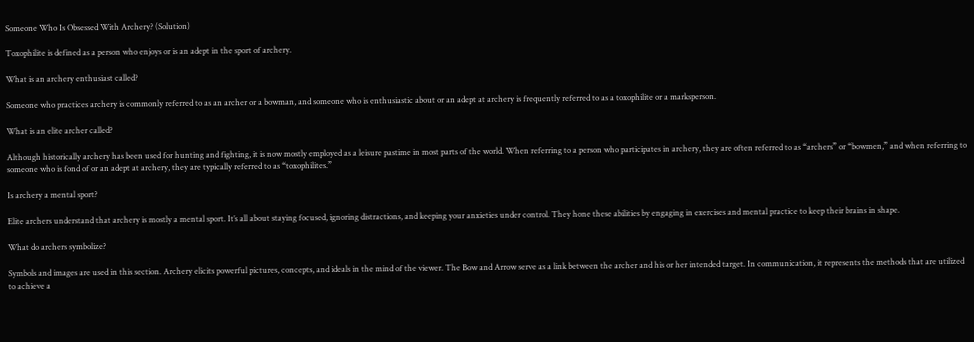Someone Who Is Obsessed With Archery? (Solution)

Toxophilite is defined as a person who enjoys or is an adept in the sport of archery.

What is an archery enthusiast called?

Someone who practices archery is commonly referred to as an archer or a bowman, and someone who is enthusiastic about or an adept at archery is frequently referred to as a toxophilite or a marksperson.

What is an elite archer called?

Although historically archery has been used for hunting and fighting, it is now mostly employed as a leisure pastime in most parts of the world. When referring to a person who participates in archery, they are often referred to as “archers” or “bowmen,” and when referring to someone who is fond of or an adept at archery, they are typically referred to as “toxophilites.”

Is archery a mental sport?

Elite archers understand that archery is mostly a mental sport. It’s all about staying focused, ignoring distractions, and keeping your anxieties under control. They hone these abilities by engaging in exercises and mental practice to keep their brains in shape.

What do archers symbolize?

Symbols and images are used in this section. Archery elicits powerful pictures, concepts, and ideals in the mind of the viewer. The Bow and Arrow serve as a link between the archer and his or her intended target. In communication, it represents the methods that are utilized to achieve a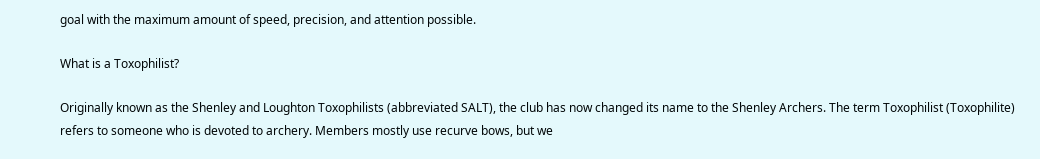goal with the maximum amount of speed, precision, and attention possible.

What is a Toxophilist?

Originally known as the Shenley and Loughton Toxophilists (abbreviated SALT), the club has now changed its name to the Shenley Archers. The term Toxophilist (Toxophilite) refers to someone who is devoted to archery. Members mostly use recurve bows, but we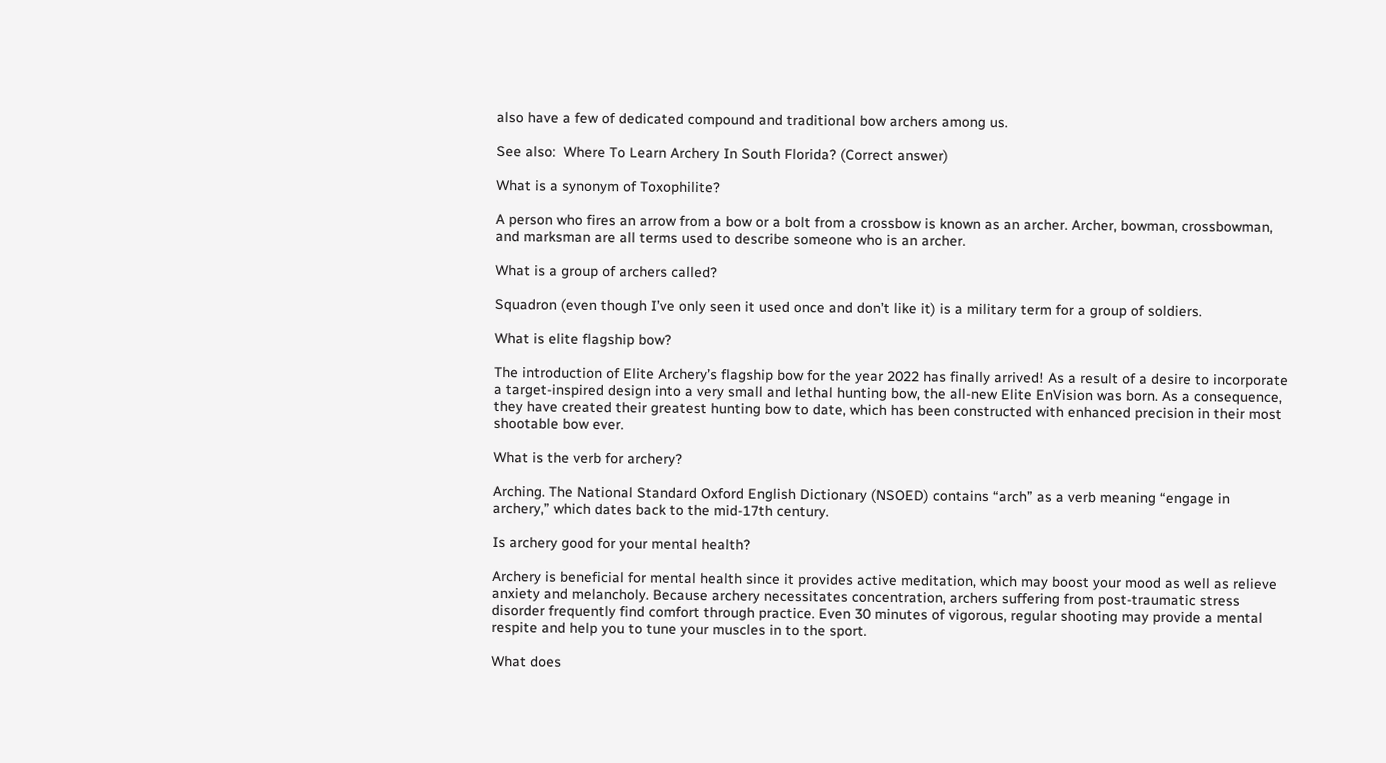also have a few of dedicated compound and traditional bow archers among us.

See also:  Where To Learn Archery In South Florida? (Correct answer)

What is a synonym of Toxophilite?

A person who fires an arrow from a bow or a bolt from a crossbow is known as an archer. Archer, bowman, crossbowman, and marksman are all terms used to describe someone who is an archer.

What is a group of archers called?

Squadron (even though I’ve only seen it used once and don’t like it) is a military term for a group of soldiers.

What is elite flagship bow?

The introduction of Elite Archery’s flagship bow for the year 2022 has finally arrived! As a result of a desire to incorporate a target-inspired design into a very small and lethal hunting bow, the all-new Elite EnVision was born. As a consequence, they have created their greatest hunting bow to date, which has been constructed with enhanced precision in their most shootable bow ever.

What is the verb for archery?

Arching. The National Standard Oxford English Dictionary (NSOED) contains “arch” as a verb meaning “engage in archery,” which dates back to the mid-17th century.

Is archery good for your mental health?

Archery is beneficial for mental health since it provides active meditation, which may boost your mood as well as relieve anxiety and melancholy. Because archery necessitates concentration, archers suffering from post-traumatic stress disorder frequently find comfort through practice. Even 30 minutes of vigorous, regular shooting may provide a mental respite and help you to tune your muscles in to the sport.

What does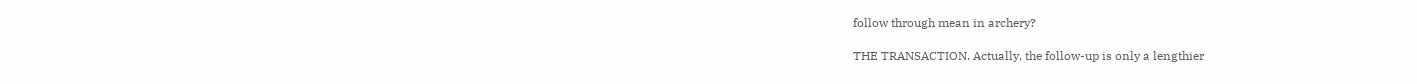follow through mean in archery?

THE TRANSACTION. Actually, the follow-up is only a lengthier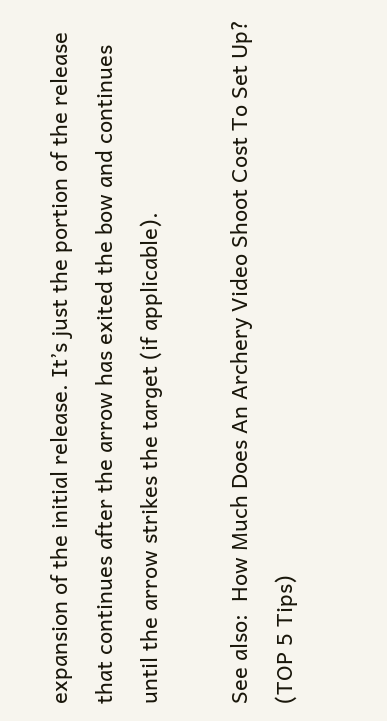expansion of the initial release. It’s just the portion of the release that continues after the arrow has exited the bow and continues until the arrow strikes the target (if applicable).

See also:  How Much Does An Archery Video Shoot Cost To Set Up? (TOP 5 Tips)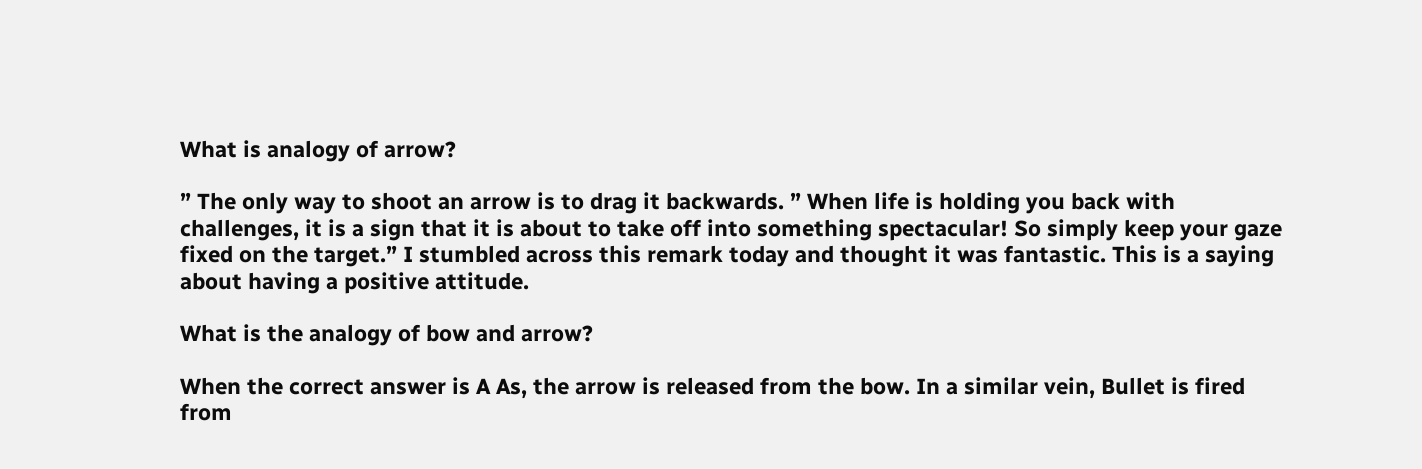What is analogy of arrow?

” The only way to shoot an arrow is to drag it backwards. ” When life is holding you back with challenges, it is a sign that it is about to take off into something spectacular! So simply keep your gaze fixed on the target.” I stumbled across this remark today and thought it was fantastic. This is a saying about having a positive attitude.

What is the analogy of bow and arrow?

When the correct answer is A As, the arrow is released from the bow. In a similar vein, Bullet is fired from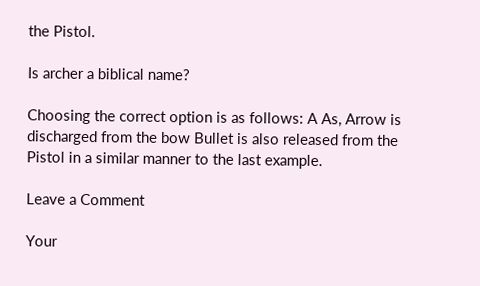the Pistol.

Is archer a biblical name?

Choosing the correct option is as follows: A As, Arrow is discharged from the bow Bullet is also released from the Pistol in a similar manner to the last example.

Leave a Comment

Your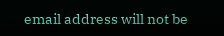email address will not be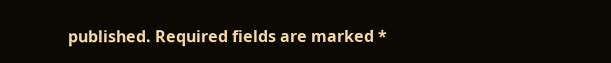published. Required fields are marked *